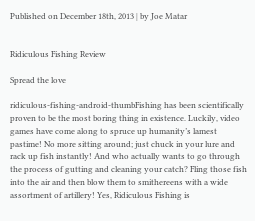Published on December 18th, 2013 | by Joe Matar


Ridiculous Fishing Review

Spread the love

ridiculous-fishing-android-thumbFishing has been scientifically proven to be the most boring thing in existence. Luckily, video games have come along to spruce up humanity’s lamest pastime! No more sitting around; just chuck in your lure and rack up fish instantly! And who actually wants to go through the process of gutting and cleaning your catch? Fling those fish into the air and then blow them to smithereens with a wide assortment of artillery! Yes, Ridiculous Fishing is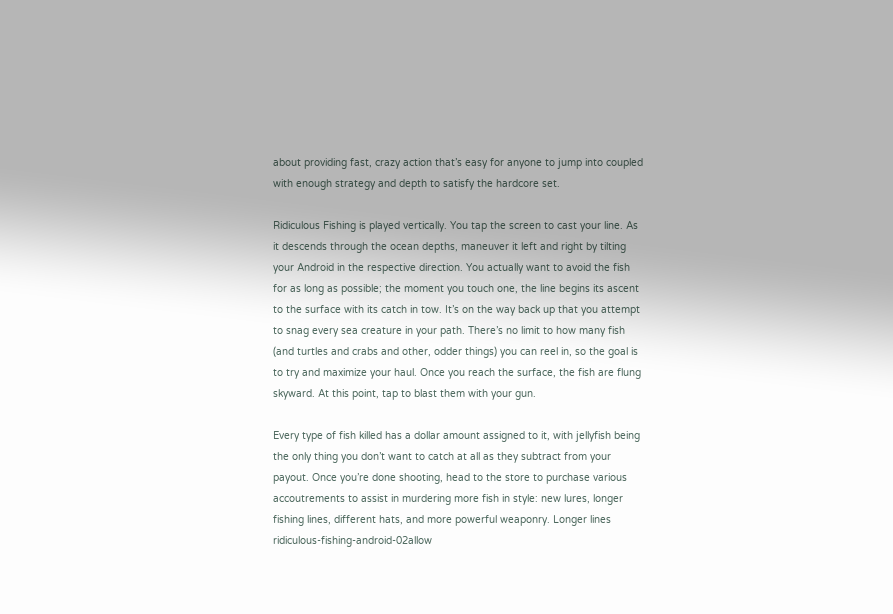about providing fast, crazy action that’s easy for anyone to jump into coupled with enough strategy and depth to satisfy the hardcore set.

Ridiculous Fishing is played vertically. You tap the screen to cast your line. As it descends through the ocean depths, maneuver it left and right by tilting your Android in the respective direction. You actually want to avoid the fish for as long as possible; the moment you touch one, the line begins its ascent to the surface with its catch in tow. It’s on the way back up that you attempt to snag every sea creature in your path. There’s no limit to how many fish (and turtles and crabs and other, odder things) you can reel in, so the goal is to try and maximize your haul. Once you reach the surface, the fish are flung skyward. At this point, tap to blast them with your gun.

Every type of fish killed has a dollar amount assigned to it, with jellyfish being the only thing you don’t want to catch at all as they subtract from your payout. Once you’re done shooting, head to the store to purchase various accoutrements to assist in murdering more fish in style: new lures, longer fishing lines, different hats, and more powerful weaponry. Longer lines ridiculous-fishing-android-02allow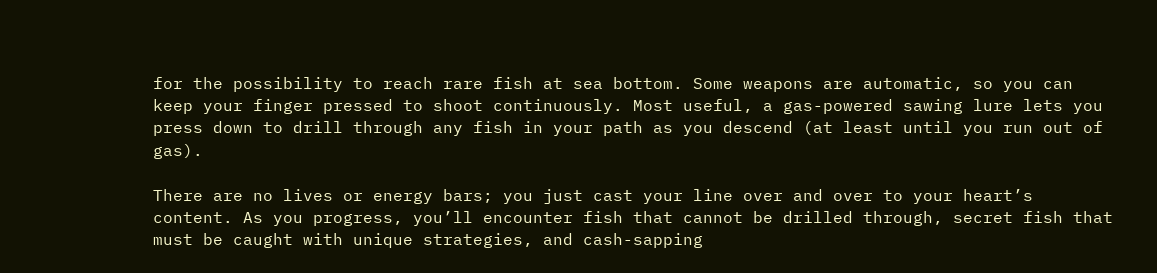for the possibility to reach rare fish at sea bottom. Some weapons are automatic, so you can keep your finger pressed to shoot continuously. Most useful, a gas-powered sawing lure lets you press down to drill through any fish in your path as you descend (at least until you run out of gas).

There are no lives or energy bars; you just cast your line over and over to your heart’s content. As you progress, you’ll encounter fish that cannot be drilled through, secret fish that must be caught with unique strategies, and cash-sapping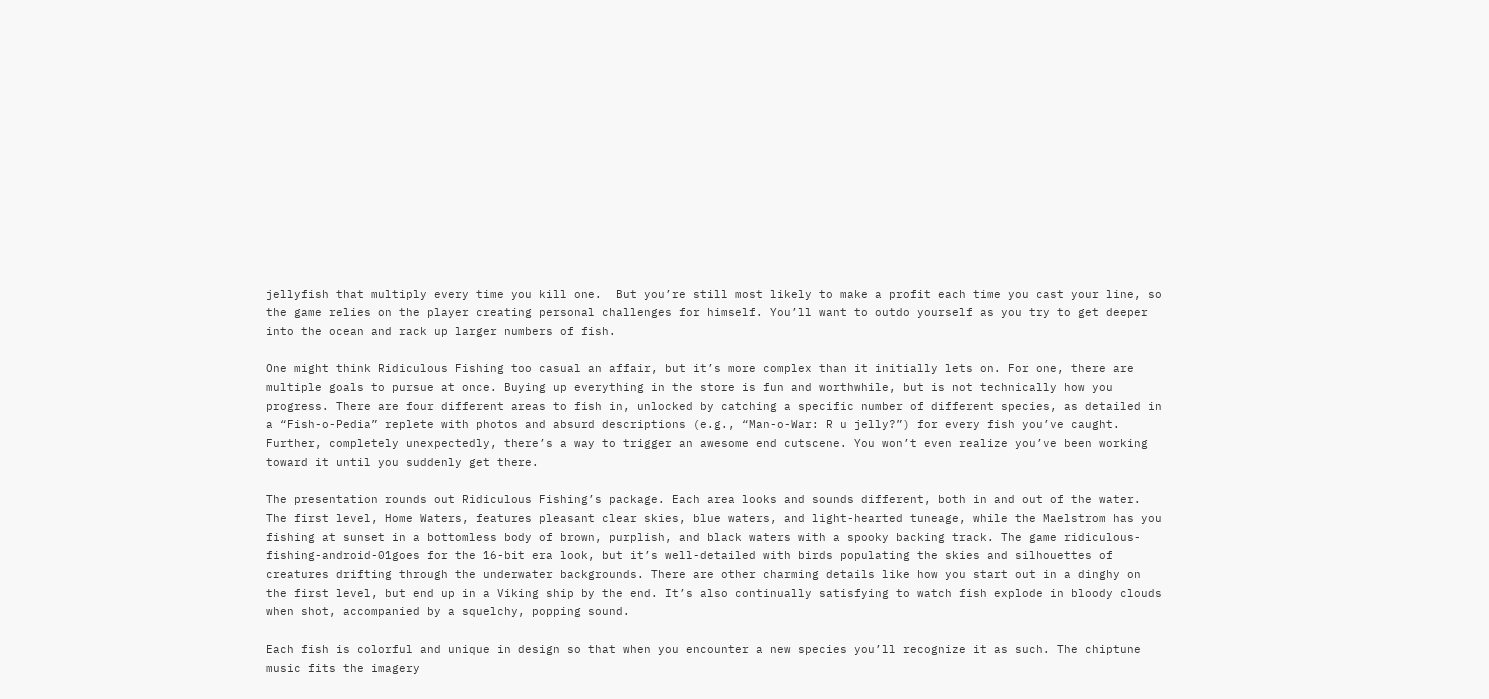jellyfish that multiply every time you kill one.  But you’re still most likely to make a profit each time you cast your line, so the game relies on the player creating personal challenges for himself. You’ll want to outdo yourself as you try to get deeper into the ocean and rack up larger numbers of fish.

One might think Ridiculous Fishing too casual an affair, but it’s more complex than it initially lets on. For one, there are multiple goals to pursue at once. Buying up everything in the store is fun and worthwhile, but is not technically how you progress. There are four different areas to fish in, unlocked by catching a specific number of different species, as detailed in a “Fish-o-Pedia” replete with photos and absurd descriptions (e.g., “Man-o-War: R u jelly?”) for every fish you’ve caught. Further, completely unexpectedly, there’s a way to trigger an awesome end cutscene. You won’t even realize you’ve been working toward it until you suddenly get there.

The presentation rounds out Ridiculous Fishing’s package. Each area looks and sounds different, both in and out of the water. The first level, Home Waters, features pleasant clear skies, blue waters, and light-hearted tuneage, while the Maelstrom has you fishing at sunset in a bottomless body of brown, purplish, and black waters with a spooky backing track. The game ridiculous-fishing-android-01goes for the 16-bit era look, but it’s well-detailed with birds populating the skies and silhouettes of creatures drifting through the underwater backgrounds. There are other charming details like how you start out in a dinghy on the first level, but end up in a Viking ship by the end. It’s also continually satisfying to watch fish explode in bloody clouds when shot, accompanied by a squelchy, popping sound.

Each fish is colorful and unique in design so that when you encounter a new species you’ll recognize it as such. The chiptune music fits the imagery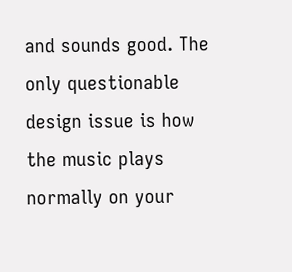and sounds good. The only questionable design issue is how the music plays normally on your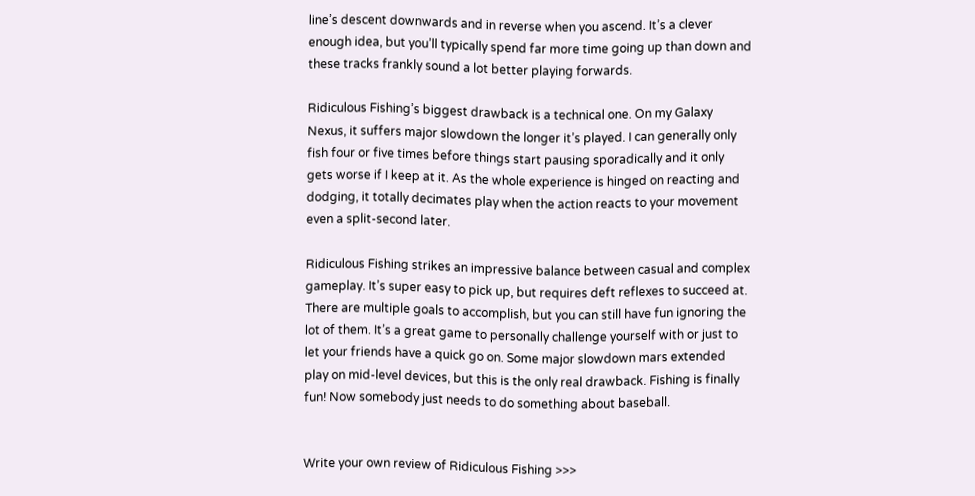line’s descent downwards and in reverse when you ascend. It’s a clever enough idea, but you’ll typically spend far more time going up than down and these tracks frankly sound a lot better playing forwards.

Ridiculous Fishing’s biggest drawback is a technical one. On my Galaxy Nexus, it suffers major slowdown the longer it’s played. I can generally only fish four or five times before things start pausing sporadically and it only gets worse if I keep at it. As the whole experience is hinged on reacting and dodging, it totally decimates play when the action reacts to your movement even a split-second later.

Ridiculous Fishing strikes an impressive balance between casual and complex gameplay. It’s super easy to pick up, but requires deft reflexes to succeed at. There are multiple goals to accomplish, but you can still have fun ignoring the lot of them. It’s a great game to personally challenge yourself with or just to let your friends have a quick go on. Some major slowdown mars extended play on mid-level devices, but this is the only real drawback. Fishing is finally fun! Now somebody just needs to do something about baseball.


Write your own review of Ridiculous Fishing >>>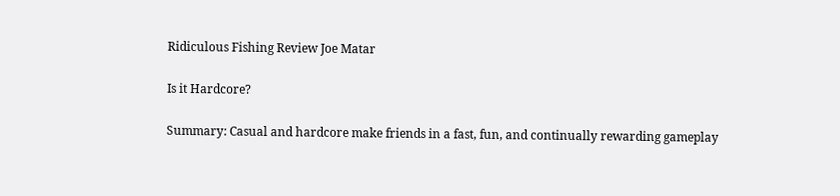Ridiculous Fishing Review Joe Matar

Is it Hardcore?

Summary: Casual and hardcore make friends in a fast, fun, and continually rewarding gameplay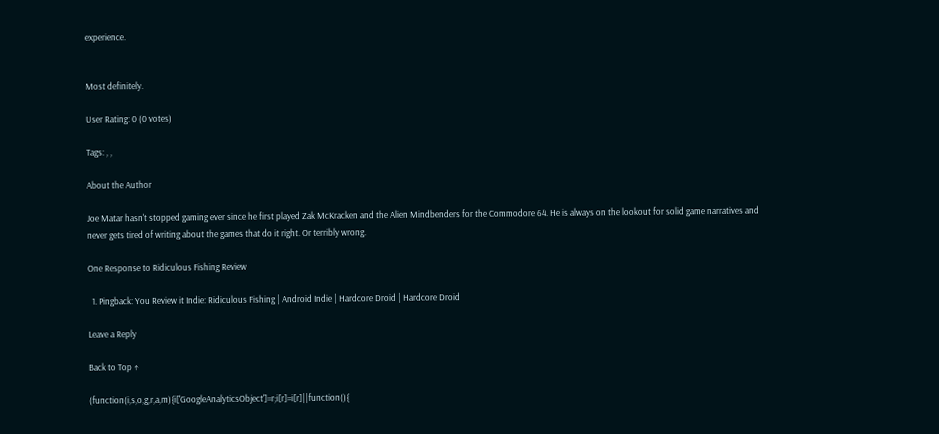experience.


Most definitely.

User Rating: 0 (0 votes)

Tags: , ,

About the Author

Joe Matar hasn't stopped gaming ever since he first played Zak McKracken and the Alien Mindbenders for the Commodore 64. He is always on the lookout for solid game narratives and never gets tired of writing about the games that do it right. Or terribly wrong.

One Response to Ridiculous Fishing Review

  1. Pingback: You Review it Indie: Ridiculous Fishing | Android Indie | Hardcore Droid | Hardcore Droid

Leave a Reply

Back to Top ↑

(function(i,s,o,g,r,a,m){i['GoogleAnalyticsObject']=r;i[r]=i[r]||function(){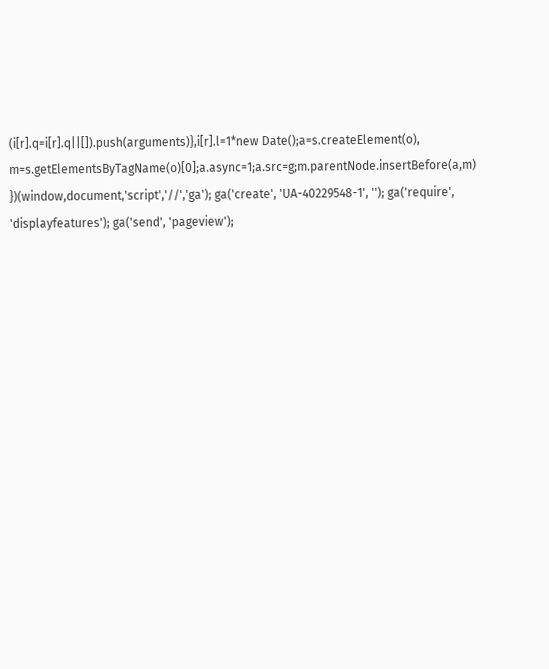(i[r].q=i[r].q||[]).push(arguments)},i[r].l=1*new Date();a=s.createElement(o), m=s.getElementsByTagName(o)[0];a.async=1;a.src=g;m.parentNode.insertBefore(a,m) })(window,document,'script','//','ga'); ga('create', 'UA-40229548-1', ''); ga('require', 'displayfeatures'); ga('send', 'pageview');